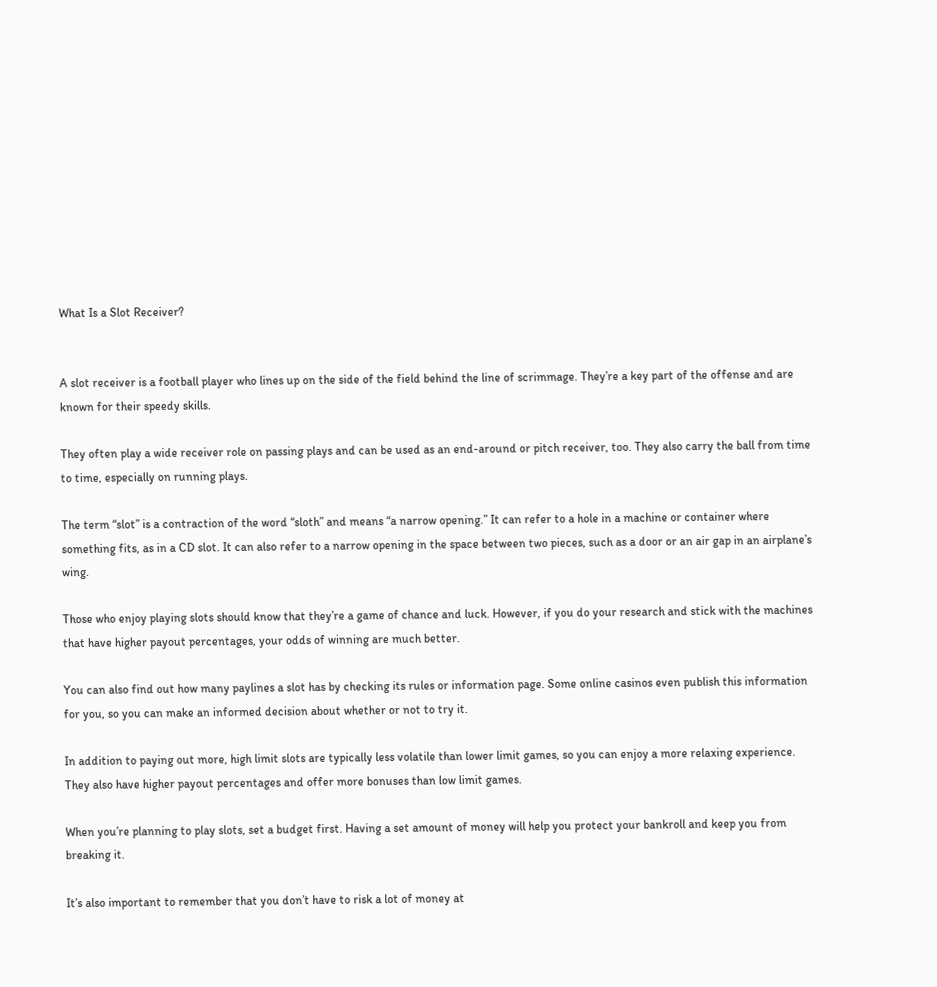What Is a Slot Receiver?


A slot receiver is a football player who lines up on the side of the field behind the line of scrimmage. They’re a key part of the offense and are known for their speedy skills.

They often play a wide receiver role on passing plays and can be used as an end-around or pitch receiver, too. They also carry the ball from time to time, especially on running plays.

The term “slot” is a contraction of the word “sloth” and means “a narrow opening.” It can refer to a hole in a machine or container where something fits, as in a CD slot. It can also refer to a narrow opening in the space between two pieces, such as a door or an air gap in an airplane’s wing.

Those who enjoy playing slots should know that they’re a game of chance and luck. However, if you do your research and stick with the machines that have higher payout percentages, your odds of winning are much better.

You can also find out how many paylines a slot has by checking its rules or information page. Some online casinos even publish this information for you, so you can make an informed decision about whether or not to try it.

In addition to paying out more, high limit slots are typically less volatile than lower limit games, so you can enjoy a more relaxing experience. They also have higher payout percentages and offer more bonuses than low limit games.

When you’re planning to play slots, set a budget first. Having a set amount of money will help you protect your bankroll and keep you from breaking it.

It’s also important to remember that you don’t have to risk a lot of money at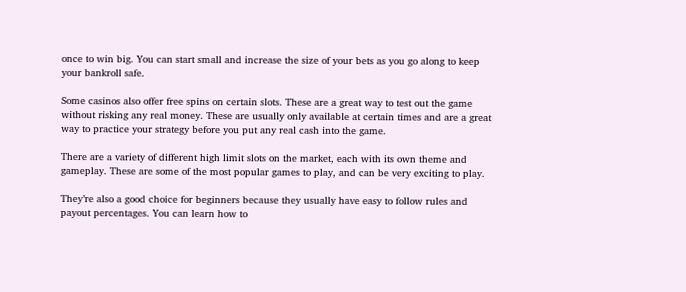once to win big. You can start small and increase the size of your bets as you go along to keep your bankroll safe.

Some casinos also offer free spins on certain slots. These are a great way to test out the game without risking any real money. These are usually only available at certain times and are a great way to practice your strategy before you put any real cash into the game.

There are a variety of different high limit slots on the market, each with its own theme and gameplay. These are some of the most popular games to play, and can be very exciting to play.

They’re also a good choice for beginners because they usually have easy to follow rules and payout percentages. You can learn how to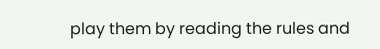play them by reading the rules and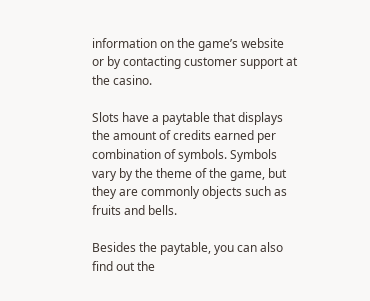information on the game’s website or by contacting customer support at the casino.

Slots have a paytable that displays the amount of credits earned per combination of symbols. Symbols vary by the theme of the game, but they are commonly objects such as fruits and bells.

Besides the paytable, you can also find out the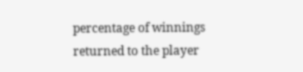percentage of winnings returned to the player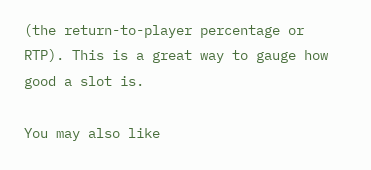(the return-to-player percentage or RTP). This is a great way to gauge how good a slot is.

You may also like